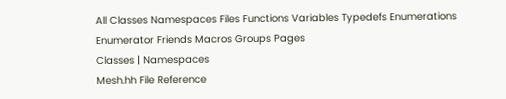All Classes Namespaces Files Functions Variables Typedefs Enumerations Enumerator Friends Macros Groups Pages
Classes | Namespaces
Mesh.hh File Reference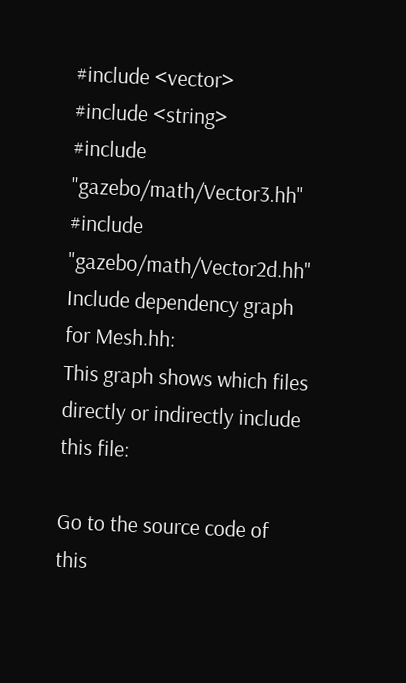#include <vector>
#include <string>
#include "gazebo/math/Vector3.hh"
#include "gazebo/math/Vector2d.hh"
Include dependency graph for Mesh.hh:
This graph shows which files directly or indirectly include this file:

Go to the source code of this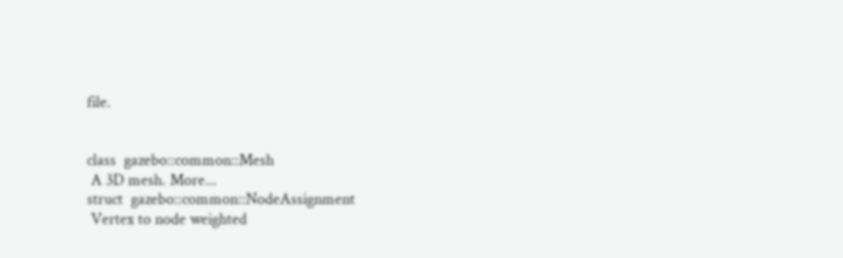file.


class  gazebo::common::Mesh
 A 3D mesh. More...
struct  gazebo::common::NodeAssignment
 Vertex to node weighted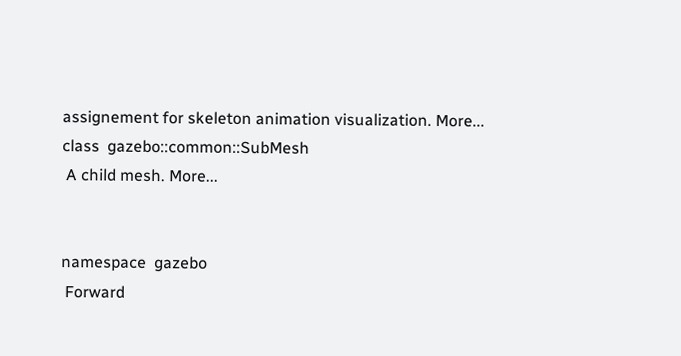assignement for skeleton animation visualization. More...
class  gazebo::common::SubMesh
 A child mesh. More...


namespace  gazebo
 Forward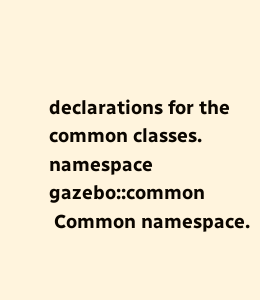declarations for the common classes.
namespace  gazebo::common
 Common namespace.